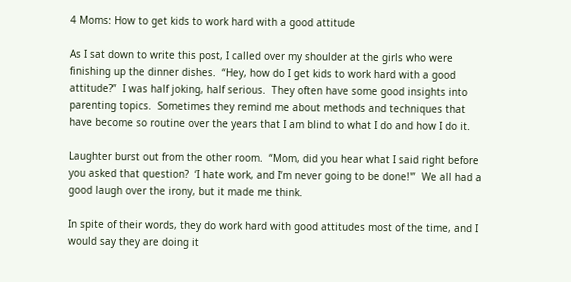4 Moms: How to get kids to work hard with a good attitude

As I sat down to write this post, I called over my shoulder at the girls who were finishing up the dinner dishes.  “Hey, how do I get kids to work hard with a good attitude?”  I was half joking, half serious.  They often have some good insights into parenting topics.  Sometimes they remind me about methods and techniques that have become so routine over the years that I am blind to what I do and how I do it.

Laughter burst out from the other room.  “Mom, did you hear what I said right before you asked that question?  ‘I hate work, and I’m never going to be done!'”  We all had a good laugh over the irony, but it made me think.

In spite of their words, they do work hard with good attitudes most of the time, and I would say they are doing it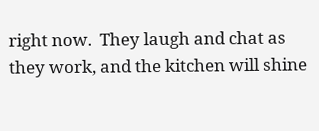right now.  They laugh and chat as they work, and the kitchen will shine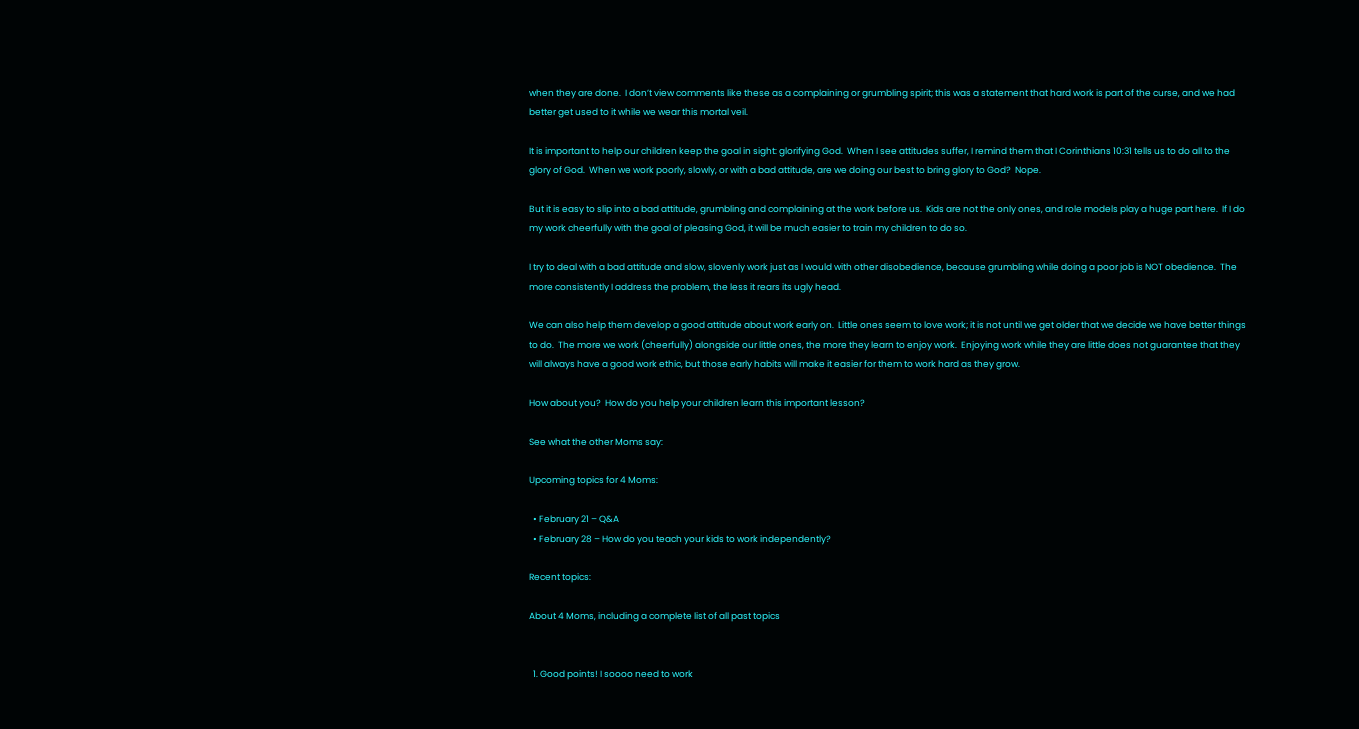when they are done.  I don’t view comments like these as a complaining or grumbling spirit; this was a statement that hard work is part of the curse, and we had better get used to it while we wear this mortal veil.

It is important to help our children keep the goal in sight: glorifying God.  When I see attitudes suffer, I remind them that I Corinthians 10:31 tells us to do all to the glory of God.  When we work poorly, slowly, or with a bad attitude, are we doing our best to bring glory to God?  Nope.

But it is easy to slip into a bad attitude, grumbling and complaining at the work before us.  Kids are not the only ones, and role models play a huge part here.  If I do my work cheerfully with the goal of pleasing God, it will be much easier to train my children to do so.

I try to deal with a bad attitude and slow, slovenly work just as I would with other disobedience, because grumbling while doing a poor job is NOT obedience.  The more consistently I address the problem, the less it rears its ugly head.

We can also help them develop a good attitude about work early on.  Little ones seem to love work; it is not until we get older that we decide we have better things to do.  The more we work (cheerfully) alongside our little ones, the more they learn to enjoy work.  Enjoying work while they are little does not guarantee that they will always have a good work ethic, but those early habits will make it easier for them to work hard as they grow.

How about you?  How do you help your children learn this important lesson?

See what the other Moms say:

Upcoming topics for 4 Moms:

  • February 21 – Q&A
  • February 28 – How do you teach your kids to work independently?

Recent topics:

About 4 Moms, including a complete list of all past topics


  1. Good points! I soooo need to work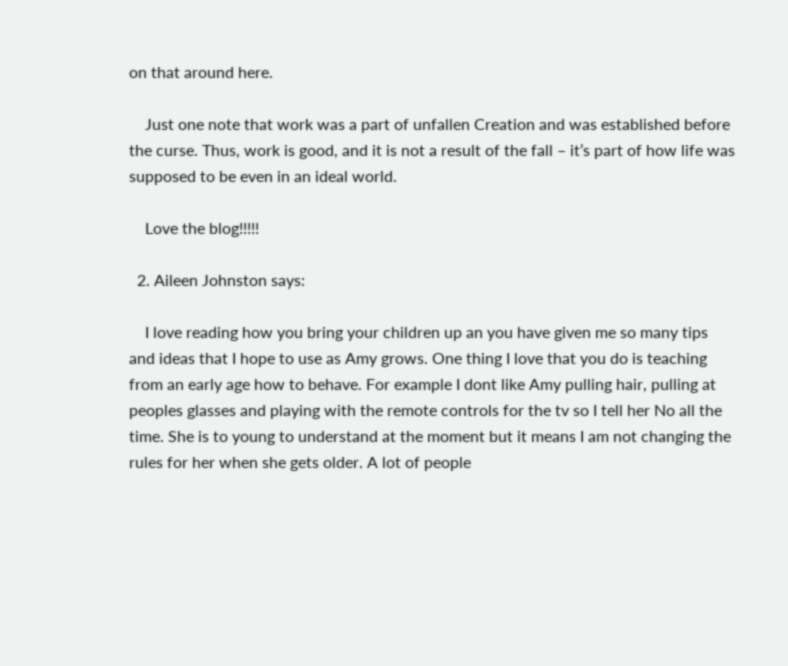on that around here.

    Just one note that work was a part of unfallen Creation and was established before the curse. Thus, work is good, and it is not a result of the fall – it’s part of how life was supposed to be even in an ideal world.

    Love the blog!!!!!

  2. Aileen Johnston says:

    I love reading how you bring your children up an you have given me so many tips and ideas that I hope to use as Amy grows. One thing I love that you do is teaching from an early age how to behave. For example I dont like Amy pulling hair, pulling at peoples glasses and playing with the remote controls for the tv so I tell her No all the time. She is to young to understand at the moment but it means I am not changing the rules for her when she gets older. A lot of people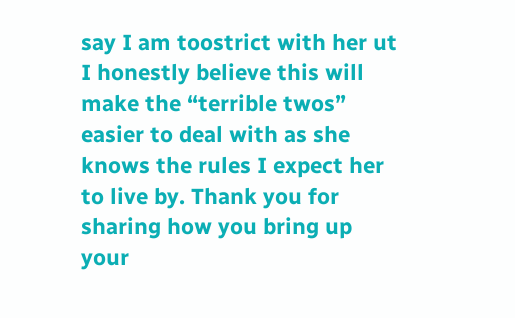say I am toostrict with her ut I honestly believe this will make the “terrible twos” easier to deal with as she knows the rules I expect her to live by. Thank you for sharing how you bring up your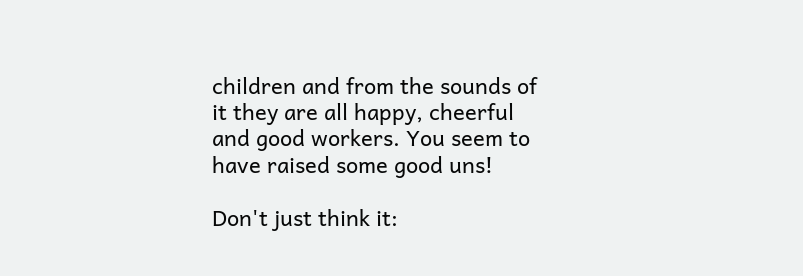children and from the sounds of it they are all happy, cheerful and good workers. You seem to have raised some good uns!

Don't just think it: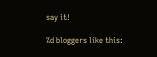say it!

%d bloggers like this: